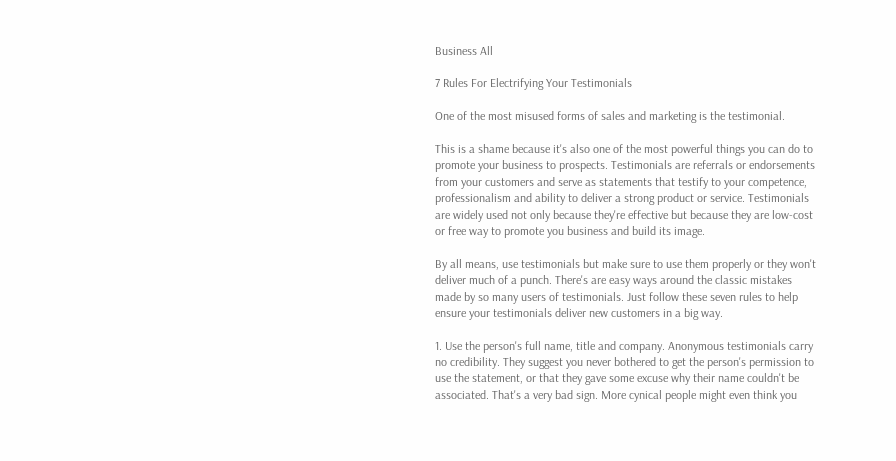Business All

7 Rules For Electrifying Your Testimonials

One of the most misused forms of sales and marketing is the testimonial.

This is a shame because it's also one of the most powerful things you can do to promote your business to prospects. Testimonials are referrals or endorsements from your customers and serve as statements that testify to your competence, professionalism and ability to deliver a strong product or service. Testimonials are widely used not only because they're effective but because they are low-cost or free way to promote you business and build its image.

By all means, use testimonials but make sure to use them properly or they won't deliver much of a punch. There's are easy ways around the classic mistakes made by so many users of testimonials. Just follow these seven rules to help ensure your testimonials deliver new customers in a big way.

1. Use the person's full name, title and company. Anonymous testimonials carry no credibility. They suggest you never bothered to get the person's permission to use the statement, or that they gave some excuse why their name couldn't be associated. That's a very bad sign. More cynical people might even think you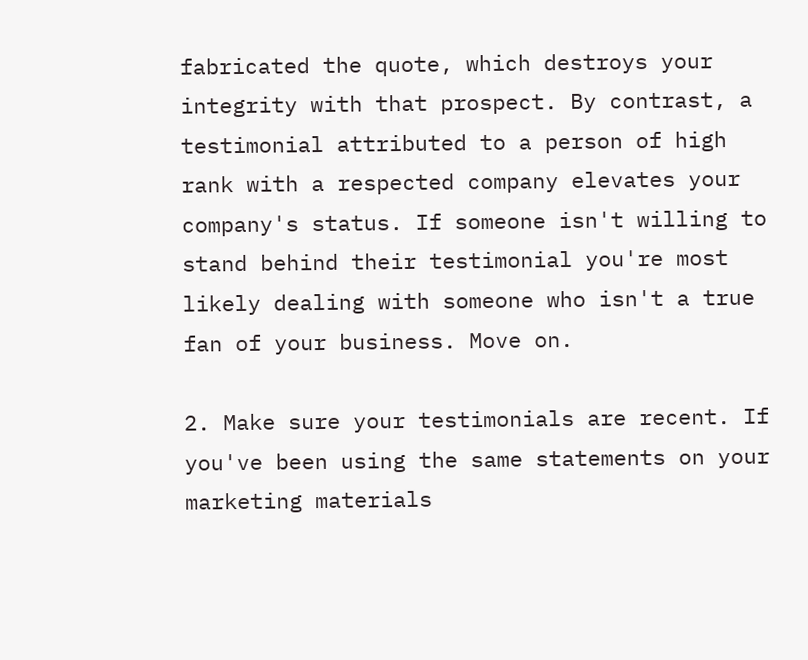fabricated the quote, which destroys your integrity with that prospect. By contrast, a testimonial attributed to a person of high rank with a respected company elevates your company's status. If someone isn't willing to stand behind their testimonial you're most likely dealing with someone who isn't a true fan of your business. Move on.

2. Make sure your testimonials are recent. If you've been using the same statements on your marketing materials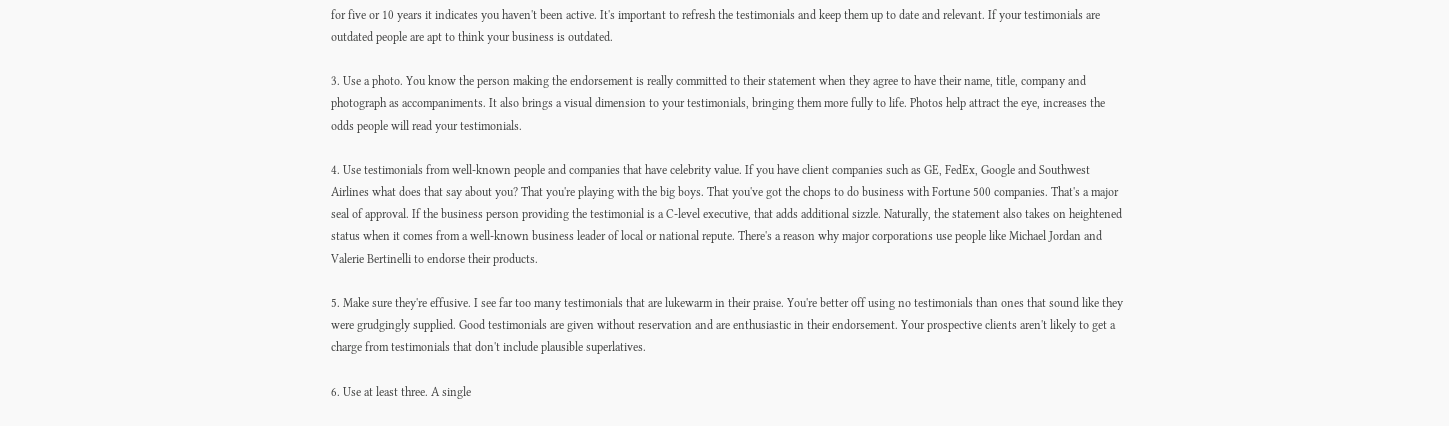for five or 10 years it indicates you haven't been active. It's important to refresh the testimonials and keep them up to date and relevant. If your testimonials are outdated people are apt to think your business is outdated.

3. Use a photo. You know the person making the endorsement is really committed to their statement when they agree to have their name, title, company and photograph as accompaniments. It also brings a visual dimension to your testimonials, bringing them more fully to life. Photos help attract the eye, increases the odds people will read your testimonials.

4. Use testimonials from well-known people and companies that have celebrity value. If you have client companies such as GE, FedEx, Google and Southwest Airlines what does that say about you? That you're playing with the big boys. That you've got the chops to do business with Fortune 500 companies. That's a major seal of approval. If the business person providing the testimonial is a C-level executive, that adds additional sizzle. Naturally, the statement also takes on heightened status when it comes from a well-known business leader of local or national repute. There's a reason why major corporations use people like Michael Jordan and Valerie Bertinelli to endorse their products.

5. Make sure they're effusive. I see far too many testimonials that are lukewarm in their praise. You're better off using no testimonials than ones that sound like they were grudgingly supplied. Good testimonials are given without reservation and are enthusiastic in their endorsement. Your prospective clients aren't likely to get a charge from testimonials that don't include plausible superlatives.

6. Use at least three. A single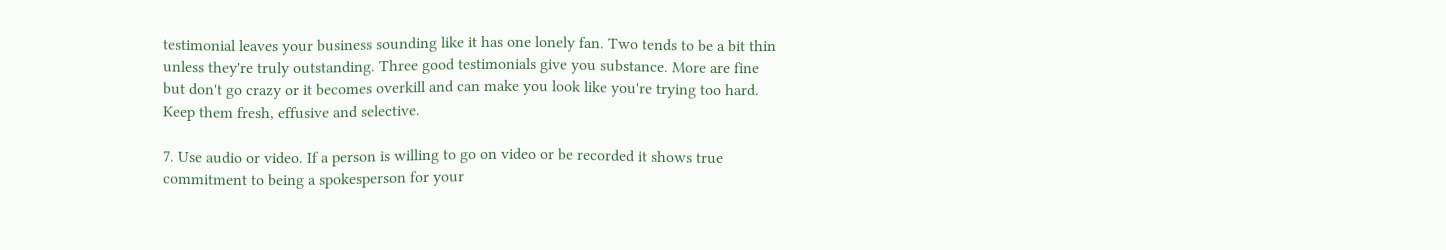testimonial leaves your business sounding like it has one lonely fan. Two tends to be a bit thin unless they're truly outstanding. Three good testimonials give you substance. More are fine but don't go crazy or it becomes overkill and can make you look like you're trying too hard. Keep them fresh, effusive and selective.

7. Use audio or video. If a person is willing to go on video or be recorded it shows true commitment to being a spokesperson for your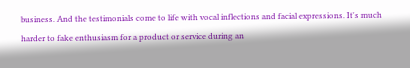business. And the testimonials come to life with vocal inflections and facial expressions. It's much harder to fake enthusiasm for a product or service during an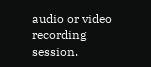audio or video recording session.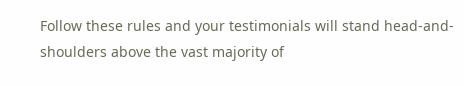Follow these rules and your testimonials will stand head-and-shoulders above the vast majority of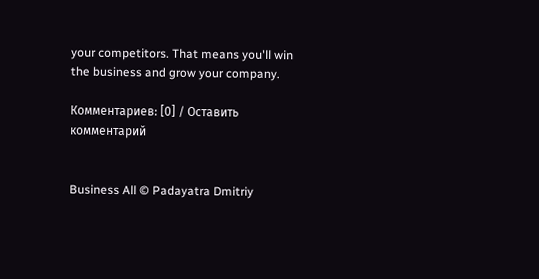your competitors. That means you'll win the business and grow your company.

Комментариев: [0] / Оставить комментарий


Business All © Padayatra Dmitriy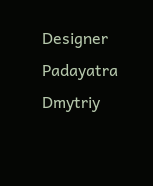Designer Padayatra Dmytriy